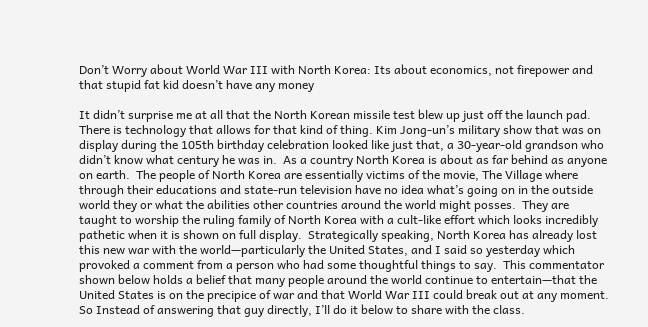Don’t Worry about World War III with North Korea: Its about economics, not firepower and that stupid fat kid doesn’t have any money

It didn’t surprise me at all that the North Korean missile test blew up just off the launch pad.  There is technology that allows for that kind of thing. Kim Jong-un’s military show that was on display during the 105th birthday celebration looked like just that, a 30-year-old grandson who didn’t know what century he was in.  As a country North Korea is about as far behind as anyone on earth.  The people of North Korea are essentially victims of the movie, The Village where through their educations and state-run television have no idea what’s going on in the outside world they or what the abilities other countries around the world might posses.  They are taught to worship the ruling family of North Korea with a cult-like effort which looks incredibly pathetic when it is shown on full display.  Strategically speaking, North Korea has already lost this new war with the world—particularly the United States, and I said so yesterday which provoked a comment from a person who had some thoughtful things to say.  This commentator shown below holds a belief that many people around the world continue to entertain—that the United States is on the precipice of war and that World War III could break out at any moment.  So Instead of answering that guy directly, I’ll do it below to share with the class.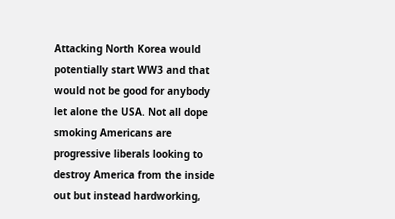Attacking North Korea would potentially start WW3 and that would not be good for anybody let alone the USA. Not all dope smoking Americans are progressive liberals looking to destroy America from the inside out but instead hardworking,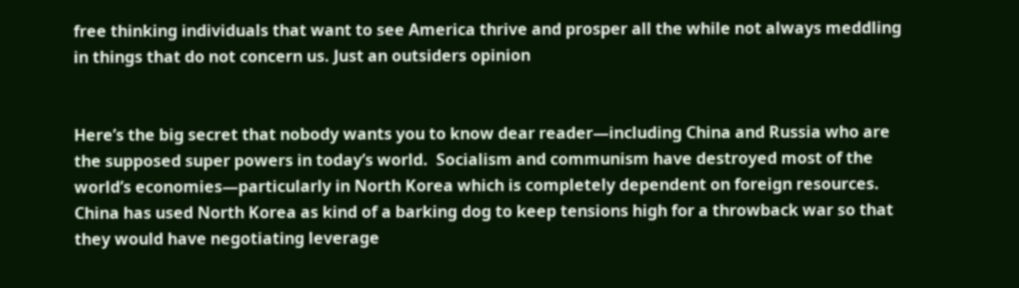free thinking individuals that want to see America thrive and prosper all the while not always meddling in things that do not concern us. Just an outsiders opinion


Here’s the big secret that nobody wants you to know dear reader—including China and Russia who are the supposed super powers in today’s world.  Socialism and communism have destroyed most of the world’s economies—particularly in North Korea which is completely dependent on foreign resources.  China has used North Korea as kind of a barking dog to keep tensions high for a throwback war so that they would have negotiating leverage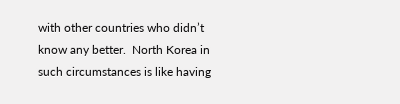with other countries who didn’t know any better.  North Korea in such circumstances is like having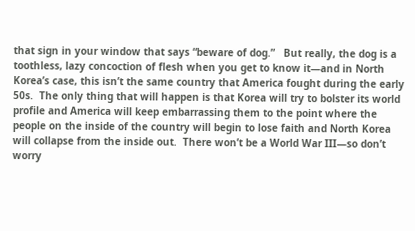that sign in your window that says “beware of dog.”   But really, the dog is a toothless, lazy concoction of flesh when you get to know it—and in North Korea’s case, this isn’t the same country that America fought during the early 50s.  The only thing that will happen is that Korea will try to bolster its world profile and America will keep embarrassing them to the point where the people on the inside of the country will begin to lose faith and North Korea will collapse from the inside out.  There won’t be a World War III—so don’t worry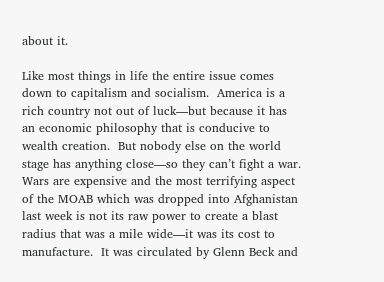about it.

Like most things in life the entire issue comes down to capitalism and socialism.  America is a rich country not out of luck—but because it has an economic philosophy that is conducive to wealth creation.  But nobody else on the world stage has anything close—so they can’t fight a war.  Wars are expensive and the most terrifying aspect of the MOAB which was dropped into Afghanistan last week is not its raw power to create a blast radius that was a mile wide—it was its cost to manufacture.  It was circulated by Glenn Beck and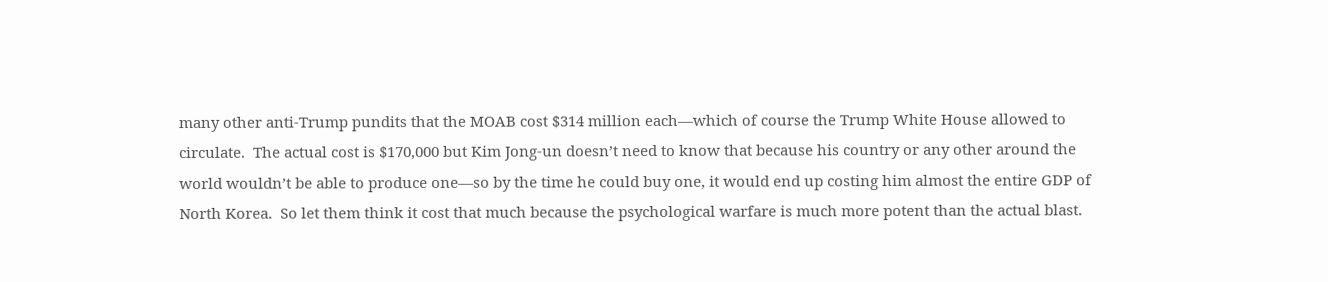many other anti-Trump pundits that the MOAB cost $314 million each—which of course the Trump White House allowed to circulate.  The actual cost is $170,000 but Kim Jong-un doesn’t need to know that because his country or any other around the world wouldn’t be able to produce one—so by the time he could buy one, it would end up costing him almost the entire GDP of North Korea.  So let them think it cost that much because the psychological warfare is much more potent than the actual blast.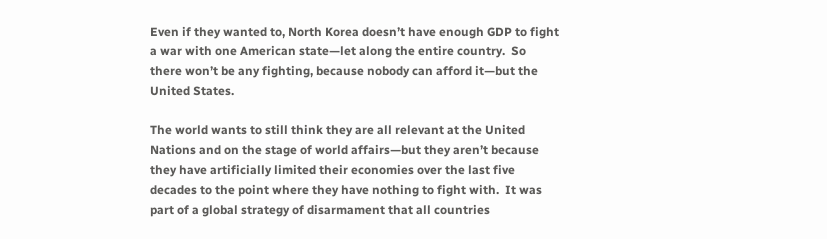Even if they wanted to, North Korea doesn’t have enough GDP to fight a war with one American state—let along the entire country.  So there won’t be any fighting, because nobody can afford it—but the United States.

The world wants to still think they are all relevant at the United Nations and on the stage of world affairs—but they aren’t because they have artificially limited their economies over the last five decades to the point where they have nothing to fight with.  It was part of a global strategy of disarmament that all countries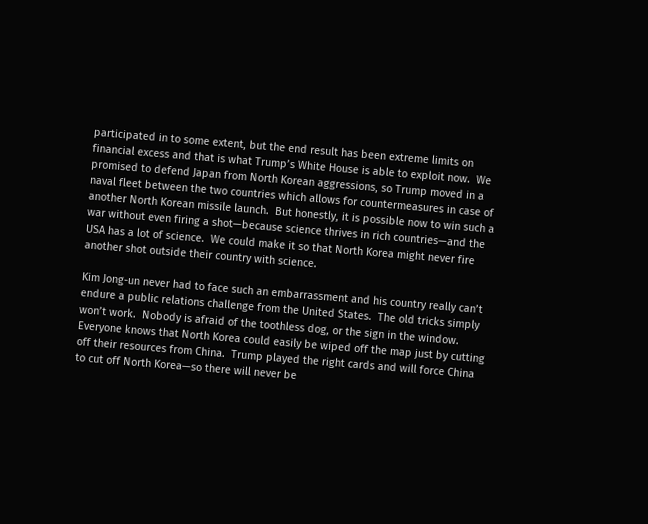participated in to some extent, but the end result has been extreme limits on financial excess and that is what Trump’s White House is able to exploit now.  We promised to defend Japan from North Korean aggressions, so Trump moved in a naval fleet between the two countries which allows for countermeasures in case of another North Korean missile launch.  But honestly, it is possible now to win such a war without even firing a shot—because science thrives in rich countries—and the USA has a lot of science.  We could make it so that North Korea might never fire another shot outside their country with science.

Kim Jong-un never had to face such an embarrassment and his country really can’t endure a public relations challenge from the United States.  The old tricks simply won’t work.  Nobody is afraid of the toothless dog, or the sign in the window.  Everyone knows that North Korea could easily be wiped off the map just by cutting off their resources from China.  Trump played the right cards and will force China to cut off North Korea—so there will never be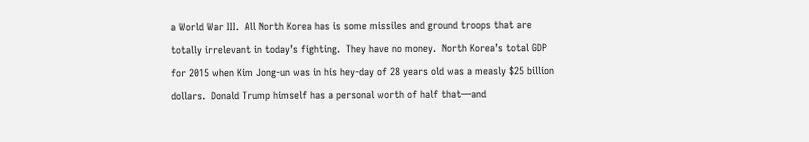a World War III.  All North Korea has is some missiles and ground troops that are totally irrelevant in today’s fighting.  They have no money.  North Korea’s total GDP for 2015 when Kim Jong-un was in his hey-day of 28 years old was a measly $25 billion dollars.  Donald Trump himself has a personal worth of half that—and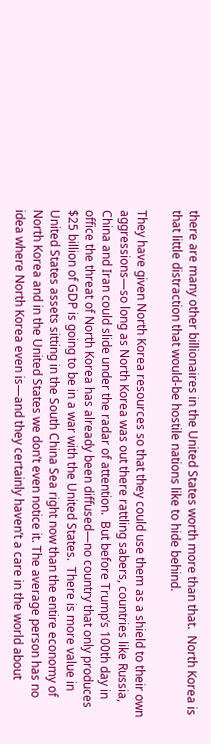there are many other billionaires in the United States worth more than that.  North Korea is that little distraction that would-be hostile nations like to hide behind.

They have given North Korea resources so that they could use them as a shield to their own aggressions—so long as North Korea was out there rattling sabers, countries like Russia, China and Iran could slide under the radar of attention.  But before Trump’s 100th day in office the threat of North Korea has already been diffused—no country that only produces $25 billion of GDP is going to be in a war with the United States.  There is more value in United States assets sitting in the South China Sea right now than the entire economy of North Korea and in the United States we don’t even notice it. The average person has no idea where North Korea even is—and they certainly haven’t a care in the world about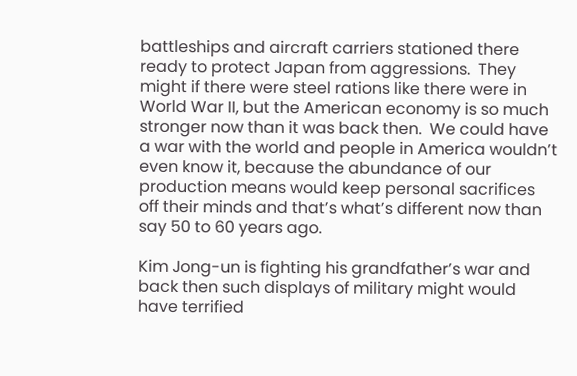battleships and aircraft carriers stationed there ready to protect Japan from aggressions.  They might if there were steel rations like there were in World War II, but the American economy is so much stronger now than it was back then.  We could have a war with the world and people in America wouldn’t even know it, because the abundance of our production means would keep personal sacrifices off their minds and that’s what’s different now than say 50 to 60 years ago.

Kim Jong-un is fighting his grandfather’s war and back then such displays of military might would have terrified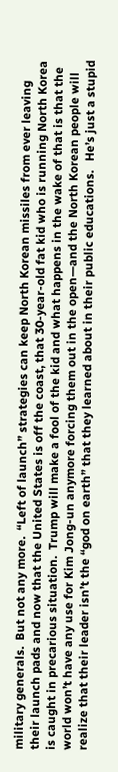military generals.  But not any more.  “Left of launch” strategies can keep North Korean missiles from ever leaving their launch pads and now that the United States is off the coast, that 30-year-old fat kid who is running North Korea is caught in precarious situation.  Trump will make a fool of the kid and what happens in the wake of that is that the world won’t have any use for Kim Jong-un anymore forcing them out in the open—and the North Korean people will realize that their leader isn’t the “god on earth” that they learned about in their public educations.   He’s just a stupid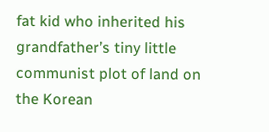fat kid who inherited his grandfather’s tiny little communist plot of land on the Korean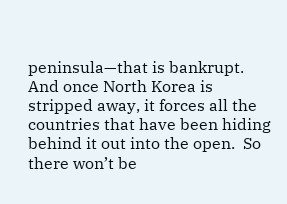peninsula—that is bankrupt.  And once North Korea is stripped away, it forces all the countries that have been hiding behind it out into the open.  So there won’t be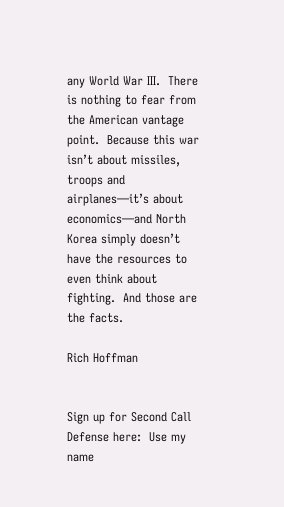any World War III.  There is nothing to fear from the American vantage point.  Because this war isn’t about missiles, troops and airplanes—it’s about economics—and North Korea simply doesn’t have the resources to even think about fighting.  And those are the facts.

Rich Hoffman


Sign up for Second Call Defense here:  Use my name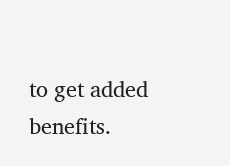to get added benefits.